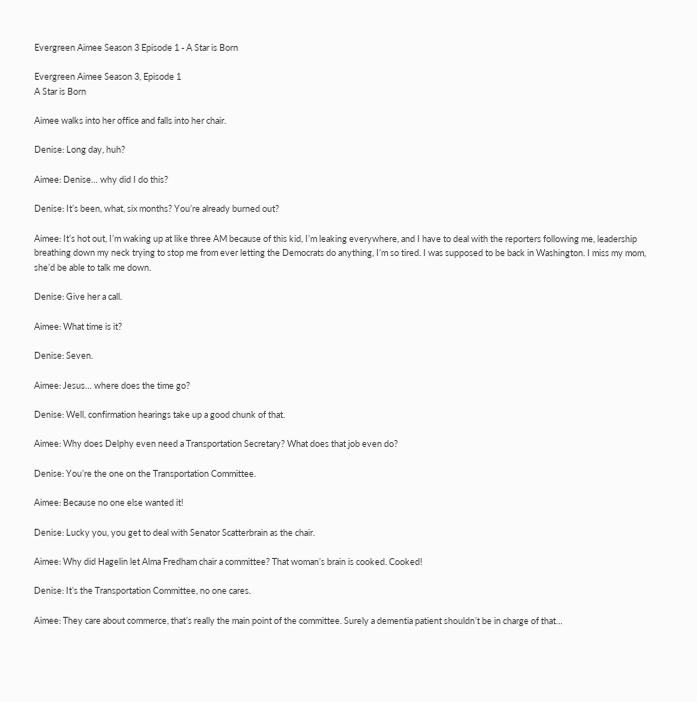Evergreen Aimee Season 3 Episode 1 - A Star is Born

Evergreen Aimee Season 3, Episode 1
A Star is Born

Aimee walks into her office and falls into her chair.

Denise: Long day, huh?

Aimee: Denise… why did I do this?

Denise: It’s been, what, six months? You’re already burned out?

Aimee: It’s hot out, I’m waking up at like three AM because of this kid, I’m leaking everywhere, and I have to deal with the reporters following me, leadership breathing down my neck trying to stop me from ever letting the Democrats do anything, I’m so tired. I was supposed to be back in Washington. I miss my mom, she’d be able to talk me down.

Denise: Give her a call.

Aimee: What time is it?

Denise: Seven.

Aimee: Jesus… where does the time go?

Denise: Well, confirmation hearings take up a good chunk of that.

Aimee: Why does Delphy even need a Transportation Secretary? What does that job even do?

Denise: You’re the one on the Transportation Committee.

Aimee: Because no one else wanted it!

Denise: Lucky you, you get to deal with Senator Scatterbrain as the chair.

Aimee: Why did Hagelin let Alma Fredham chair a committee? That woman’s brain is cooked. Cooked!

Denise: It’s the Transportation Committee, no one cares.

Aimee: They care about commerce, that’s really the main point of the committee. Surely a dementia patient shouldn’t be in charge of that…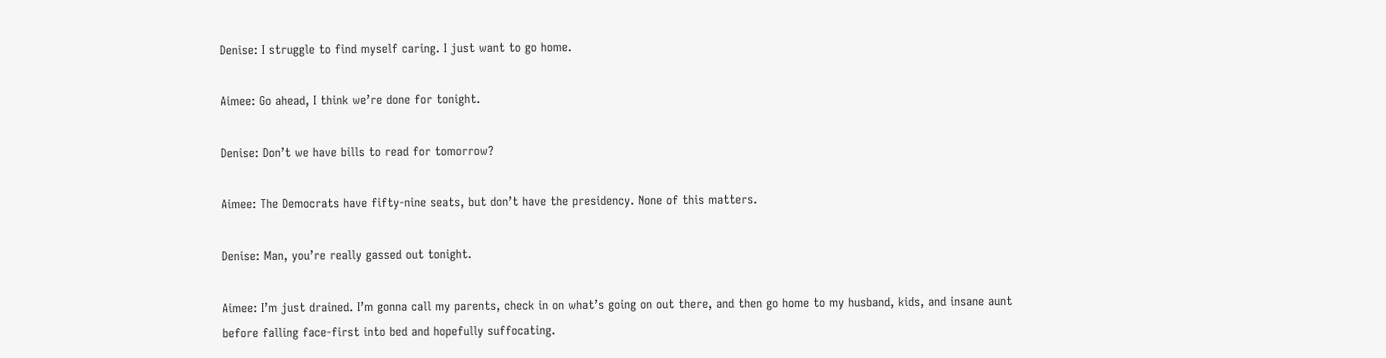Denise: I struggle to find myself caring. I just want to go home.

Aimee: Go ahead, I think we’re done for tonight.

Denise: Don’t we have bills to read for tomorrow?

Aimee: The Democrats have fifty-nine seats, but don’t have the presidency. None of this matters.

Denise: Man, you’re really gassed out tonight.

Aimee: I’m just drained. I’m gonna call my parents, check in on what’s going on out there, and then go home to my husband, kids, and insane aunt before falling face-first into bed and hopefully suffocating.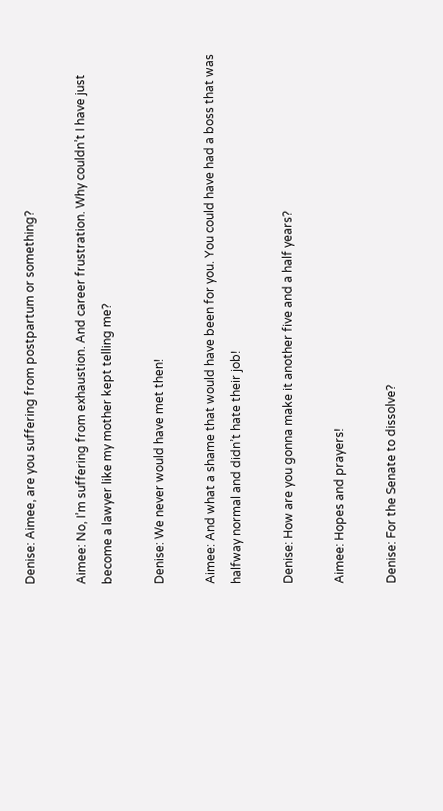Denise: Aimee, are you suffering from postpartum or something?

Aimee: No, I’m suffering from exhaustion. And career frustration. Why couldn’t I have just become a lawyer like my mother kept telling me?

Denise: We never would have met then!

Aimee: And what a shame that would have been for you. You could have had a boss that was halfway normal and didn’t hate their job!

Denise: How are you gonna make it another five and a half years?

Aimee: Hopes and prayers!

Denise: For the Senate to dissolve?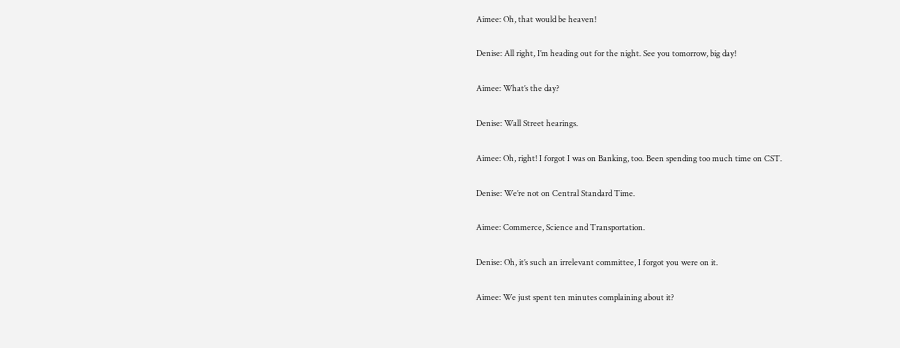Aimee: Oh, that would be heaven!

Denise: All right, I’m heading out for the night. See you tomorrow, big day!

Aimee: What’s the day?

Denise: Wall Street hearings.

Aimee: Oh, right! I forgot I was on Banking, too. Been spending too much time on CST.

Denise: We’re not on Central Standard Time.

Aimee: Commerce, Science and Transportation.

Denise: Oh, it’s such an irrelevant committee, I forgot you were on it.

Aimee: We just spent ten minutes complaining about it?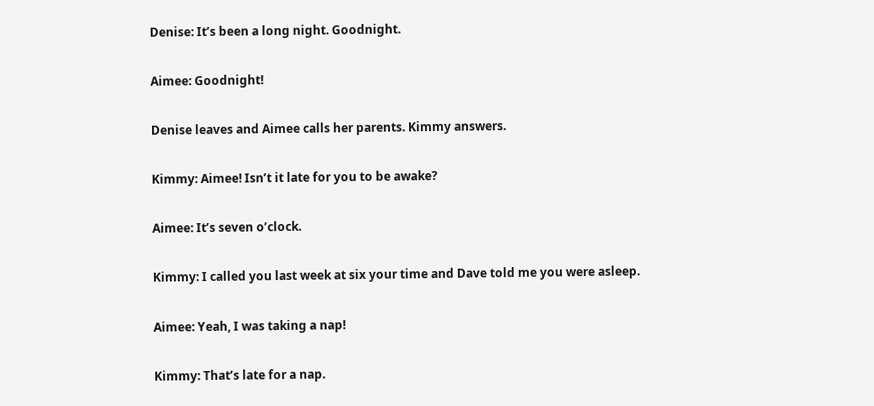Denise: It’s been a long night. Goodnight.

Aimee: Goodnight!

Denise leaves and Aimee calls her parents. Kimmy answers.

Kimmy: Aimee! Isn’t it late for you to be awake?

Aimee: It’s seven o’clock.

Kimmy: I called you last week at six your time and Dave told me you were asleep.

Aimee: Yeah, I was taking a nap!

Kimmy: That’s late for a nap.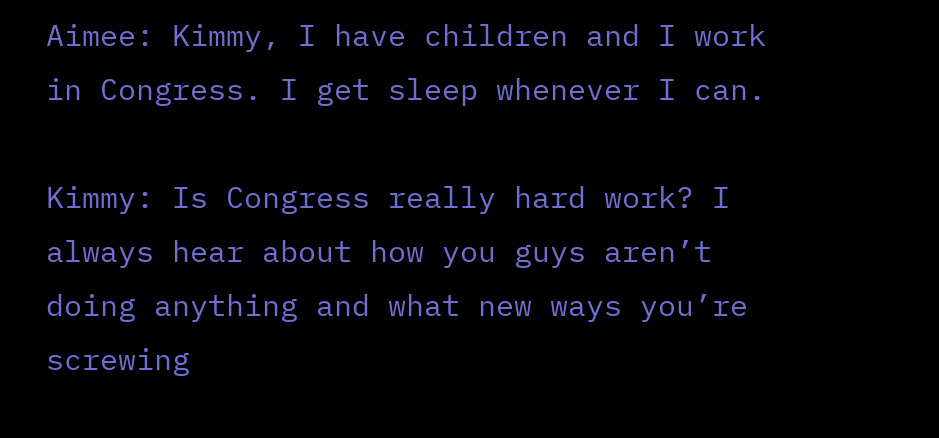Aimee: Kimmy, I have children and I work in Congress. I get sleep whenever I can.

Kimmy: Is Congress really hard work? I always hear about how you guys aren’t doing anything and what new ways you’re screwing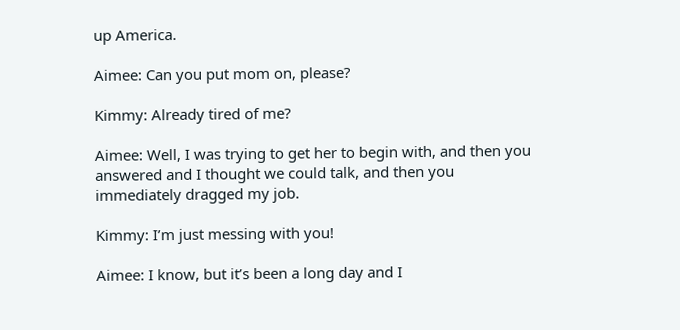up America.

Aimee: Can you put mom on, please?

Kimmy: Already tired of me?

Aimee: Well, I was trying to get her to begin with, and then you answered and I thought we could talk, and then you immediately dragged my job.

Kimmy: I’m just messing with you!

Aimee: I know, but it’s been a long day and I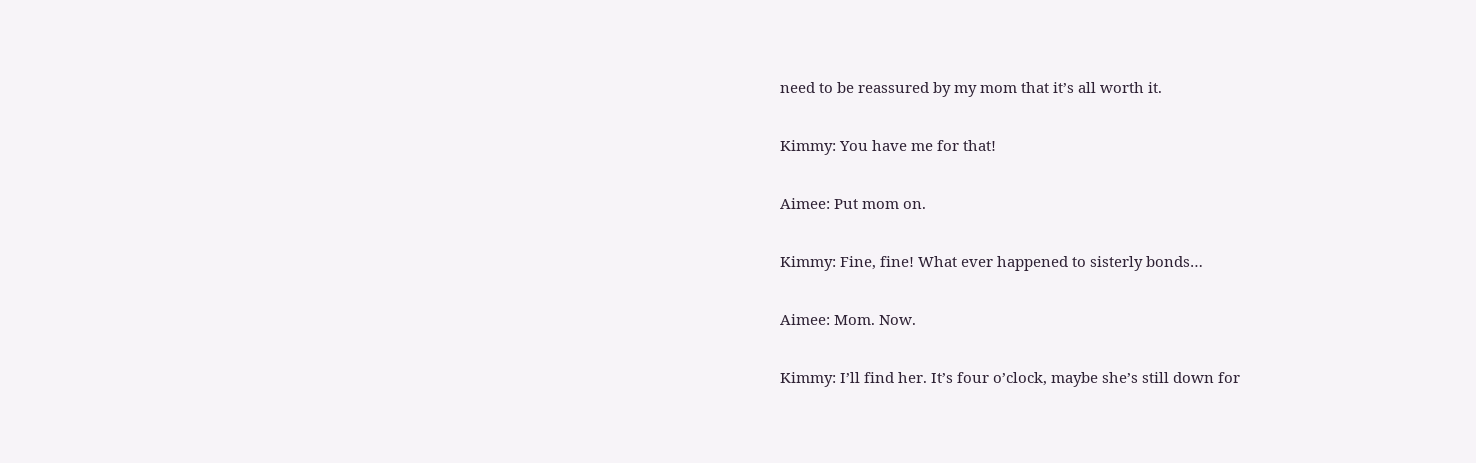need to be reassured by my mom that it’s all worth it.

Kimmy: You have me for that!

Aimee: Put mom on.

Kimmy: Fine, fine! What ever happened to sisterly bonds…

Aimee: Mom. Now.

Kimmy: I’ll find her. It’s four o’clock, maybe she’s still down for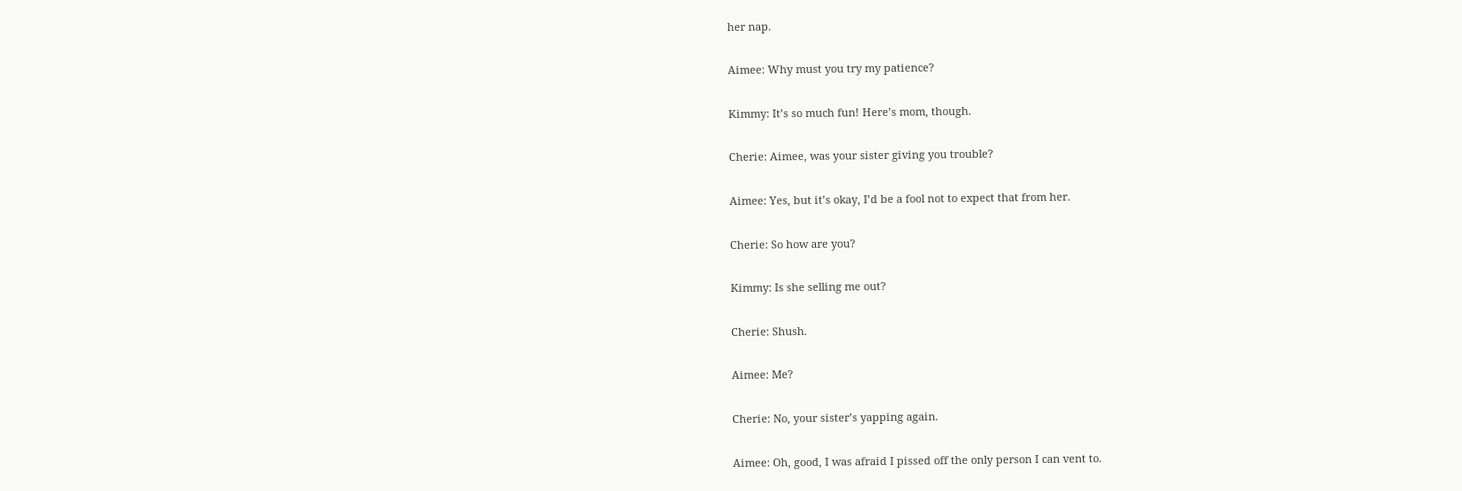her nap.

Aimee: Why must you try my patience?

Kimmy: It’s so much fun! Here’s mom, though.

Cherie: Aimee, was your sister giving you trouble?

Aimee: Yes, but it’s okay, I’d be a fool not to expect that from her.

Cherie: So how are you?

Kimmy: Is she selling me out?

Cherie: Shush.

Aimee: Me?

Cherie: No, your sister’s yapping again.

Aimee: Oh, good, I was afraid I pissed off the only person I can vent to.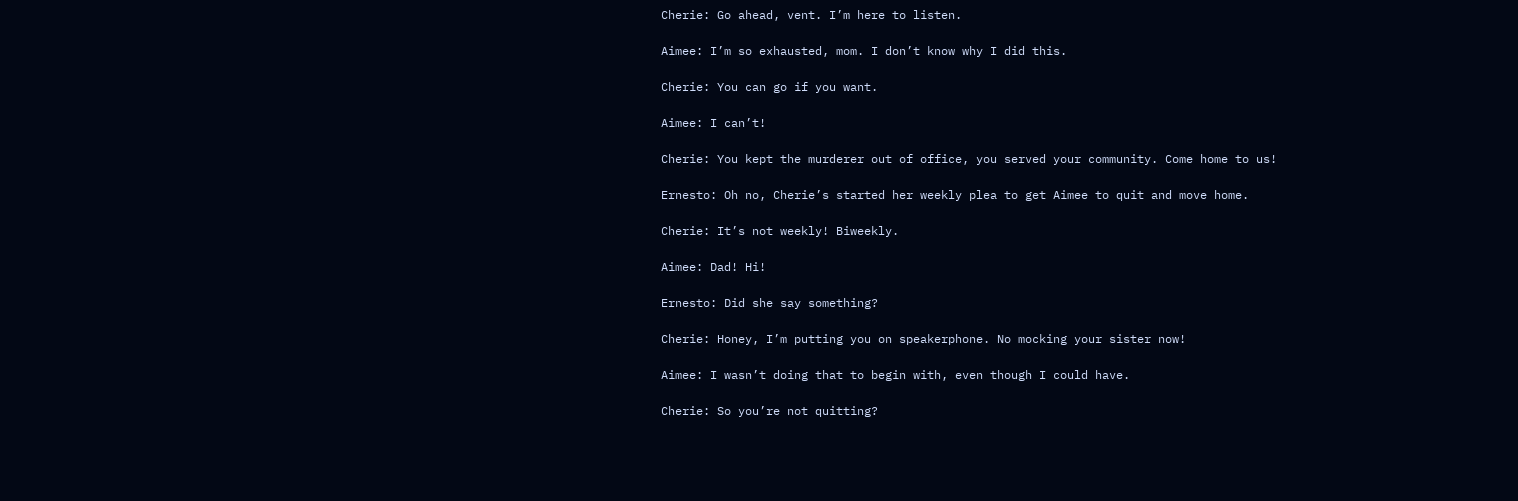Cherie: Go ahead, vent. I’m here to listen.

Aimee: I’m so exhausted, mom. I don’t know why I did this.

Cherie: You can go if you want.

Aimee: I can’t!

Cherie: You kept the murderer out of office, you served your community. Come home to us!

Ernesto: Oh no, Cherie’s started her weekly plea to get Aimee to quit and move home.

Cherie: It’s not weekly! Biweekly.

Aimee: Dad! Hi!

Ernesto: Did she say something?

Cherie: Honey, I’m putting you on speakerphone. No mocking your sister now!

Aimee: I wasn’t doing that to begin with, even though I could have.

Cherie: So you’re not quitting?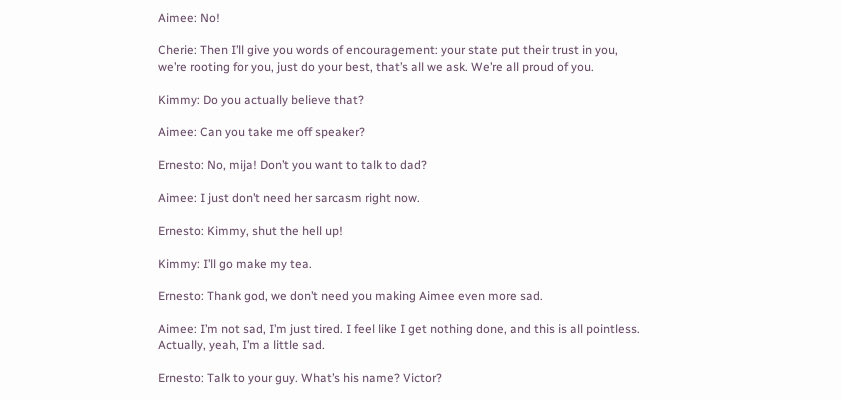Aimee: No!

Cherie: Then I’ll give you words of encouragement: your state put their trust in you, we’re rooting for you, just do your best, that’s all we ask. We’re all proud of you.

Kimmy: Do you actually believe that?

Aimee: Can you take me off speaker?

Ernesto: No, mija! Don’t you want to talk to dad?

Aimee: I just don’t need her sarcasm right now.

Ernesto: Kimmy, shut the hell up!

Kimmy: I’ll go make my tea.

Ernesto: Thank god, we don’t need you making Aimee even more sad.

Aimee: I’m not sad, I’m just tired. I feel like I get nothing done, and this is all pointless. Actually, yeah, I’m a little sad.

Ernesto: Talk to your guy. What’s his name? Victor?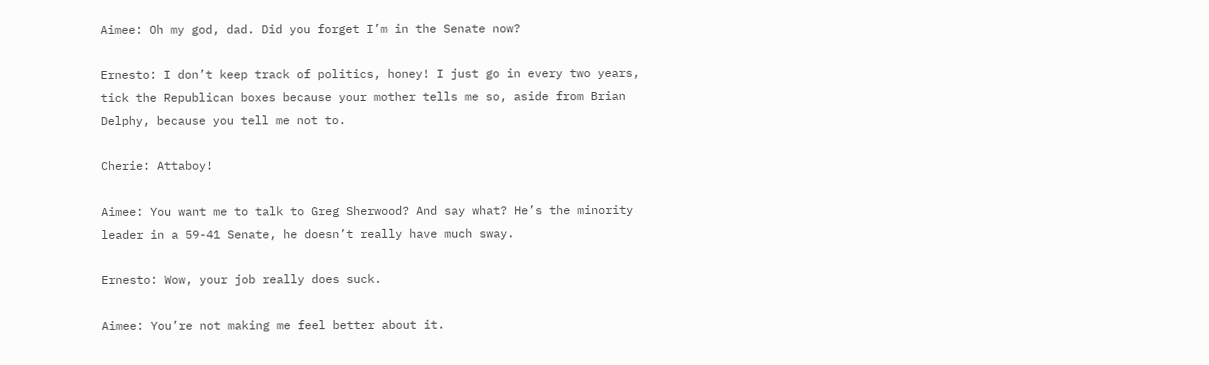Aimee: Oh my god, dad. Did you forget I’m in the Senate now?

Ernesto: I don’t keep track of politics, honey! I just go in every two years, tick the Republican boxes because your mother tells me so, aside from Brian Delphy, because you tell me not to.

Cherie: Attaboy!

Aimee: You want me to talk to Greg Sherwood? And say what? He’s the minority leader in a 59-41 Senate, he doesn’t really have much sway.

Ernesto: Wow, your job really does suck.

Aimee: You’re not making me feel better about it.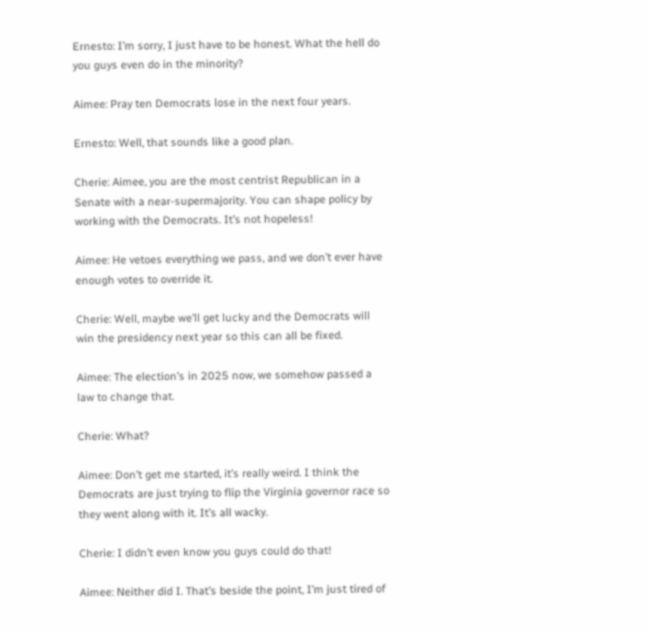Ernesto: I’m sorry, I just have to be honest. What the hell do you guys even do in the minority?

Aimee: Pray ten Democrats lose in the next four years.

Ernesto: Well, that sounds like a good plan.

Cherie: Aimee, you are the most centrist Republican in a Senate with a near-supermajority. You can shape policy by working with the Democrats. It’s not hopeless!

Aimee: He vetoes everything we pass, and we don’t ever have enough votes to override it.

Cherie: Well, maybe we’ll get lucky and the Democrats will win the presidency next year so this can all be fixed.

Aimee: The election’s in 2025 now, we somehow passed a law to change that.

Cherie: What?

Aimee: Don’t get me started, it’s really weird. I think the Democrats are just trying to flip the Virginia governor race so they went along with it. It’s all wacky.

Cherie: I didn’t even know you guys could do that!

Aimee: Neither did I. That’s beside the point, I’m just tired of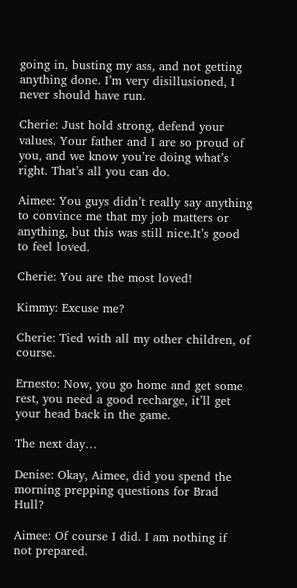going in, busting my ass, and not getting anything done. I’m very disillusioned, I never should have run.

Cherie: Just hold strong, defend your values. Your father and I are so proud of you, and we know you’re doing what’s right. That’s all you can do.

Aimee: You guys didn’t really say anything to convince me that my job matters or anything, but this was still nice.It’s good to feel loved.

Cherie: You are the most loved!

Kimmy: Excuse me?

Cherie: Tied with all my other children, of course.

Ernesto: Now, you go home and get some rest, you need a good recharge, it’ll get your head back in the game.

The next day…

Denise: Okay, Aimee, did you spend the morning prepping questions for Brad Hull?

Aimee: Of course I did. I am nothing if not prepared.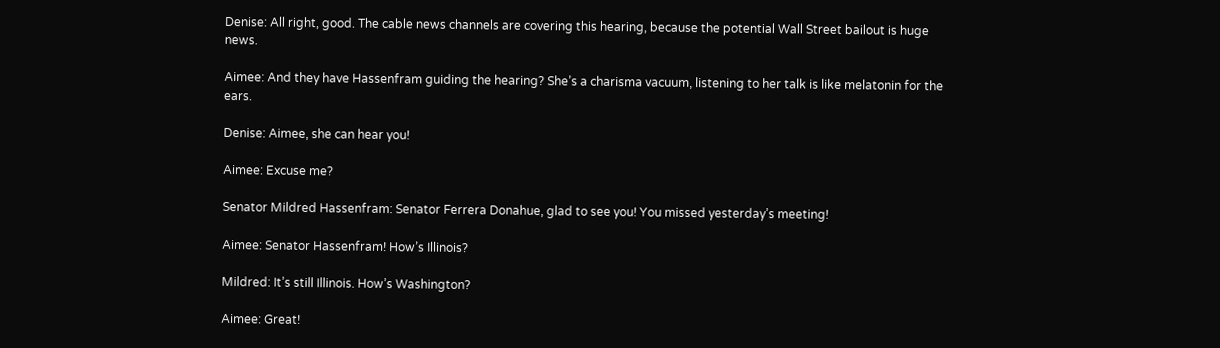Denise: All right, good. The cable news channels are covering this hearing, because the potential Wall Street bailout is huge news.

Aimee: And they have Hassenfram guiding the hearing? She’s a charisma vacuum, listening to her talk is like melatonin for the ears.

Denise: Aimee, she can hear you!

Aimee: Excuse me?

Senator Mildred Hassenfram: Senator Ferrera Donahue, glad to see you! You missed yesterday’s meeting!

Aimee: Senator Hassenfram! How’s Illinois?

Mildred: It’s still Illinois. How’s Washington?

Aimee: Great!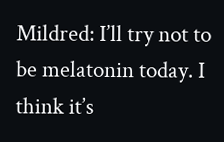Mildred: I’ll try not to be melatonin today. I think it’s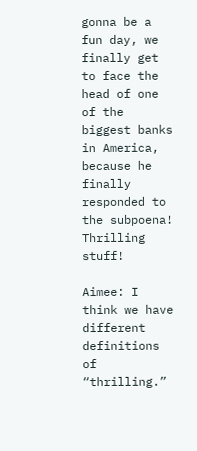gonna be a fun day, we finally get to face the head of one of the biggest banks in America, because he finally responded to the subpoena! Thrilling stuff!

Aimee: I think we have different definitions of “thrilling.”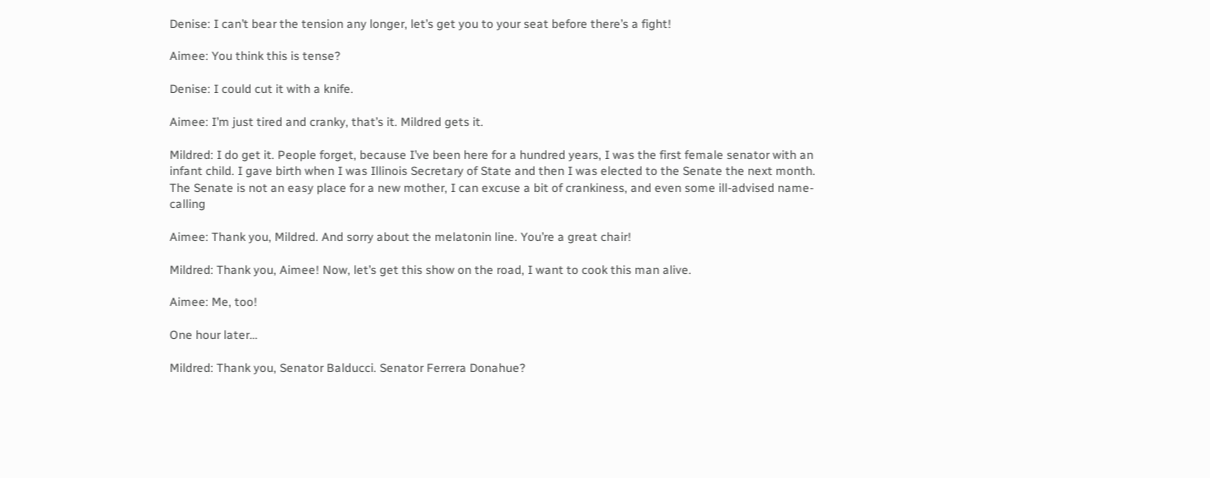Denise: I can’t bear the tension any longer, let’s get you to your seat before there’s a fight!

Aimee: You think this is tense?

Denise: I could cut it with a knife.

Aimee: I’m just tired and cranky, that’s it. Mildred gets it.

Mildred: I do get it. People forget, because I’ve been here for a hundred years, I was the first female senator with an infant child. I gave birth when I was Illinois Secretary of State and then I was elected to the Senate the next month. The Senate is not an easy place for a new mother, I can excuse a bit of crankiness, and even some ill-advised name-calling

Aimee: Thank you, Mildred. And sorry about the melatonin line. You’re a great chair!

Mildred: Thank you, Aimee! Now, let’s get this show on the road, I want to cook this man alive.

Aimee: Me, too!

One hour later…

Mildred: Thank you, Senator Balducci. Senator Ferrera Donahue?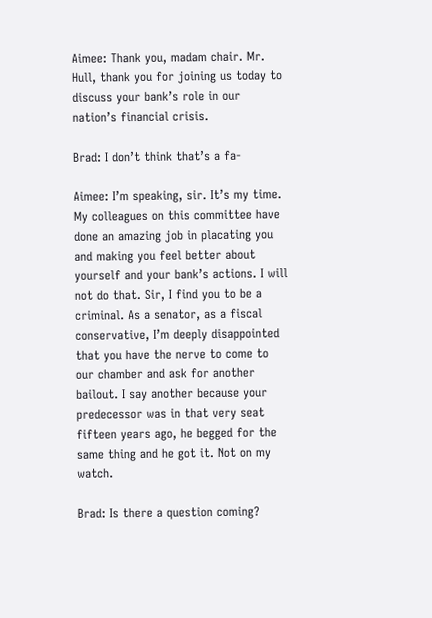Aimee: Thank you, madam chair. Mr. Hull, thank you for joining us today to discuss your bank’s role in our nation’s financial crisis.

Brad: I don’t think that’s a fa-

Aimee: I’m speaking, sir. It’s my time. My colleagues on this committee have done an amazing job in placating you and making you feel better about yourself and your bank’s actions. I will not do that. Sir, I find you to be a criminal. As a senator, as a fiscal conservative, I’m deeply disappointed that you have the nerve to come to our chamber and ask for another bailout. I say another because your predecessor was in that very seat fifteen years ago, he begged for the same thing and he got it. Not on my watch.

Brad: Is there a question coming?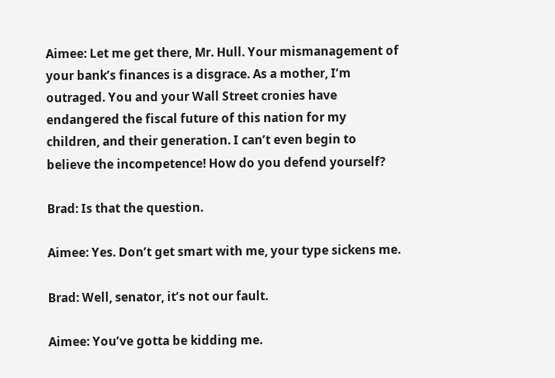Aimee: Let me get there, Mr. Hull. Your mismanagement of your bank’s finances is a disgrace. As a mother, I’m outraged. You and your Wall Street cronies have endangered the fiscal future of this nation for my children, and their generation. I can’t even begin to believe the incompetence! How do you defend yourself?

Brad: Is that the question.

Aimee: Yes. Don’t get smart with me, your type sickens me.

Brad: Well, senator, it’s not our fault.

Aimee: You’ve gotta be kidding me.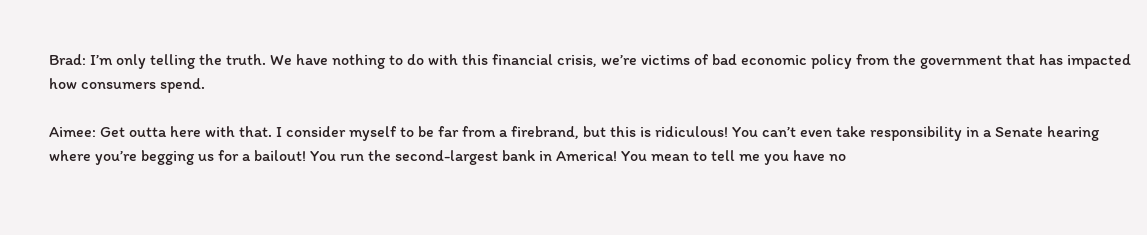Brad: I’m only telling the truth. We have nothing to do with this financial crisis, we’re victims of bad economic policy from the government that has impacted how consumers spend.

Aimee: Get outta here with that. I consider myself to be far from a firebrand, but this is ridiculous! You can’t even take responsibility in a Senate hearing where you’re begging us for a bailout! You run the second-largest bank in America! You mean to tell me you have no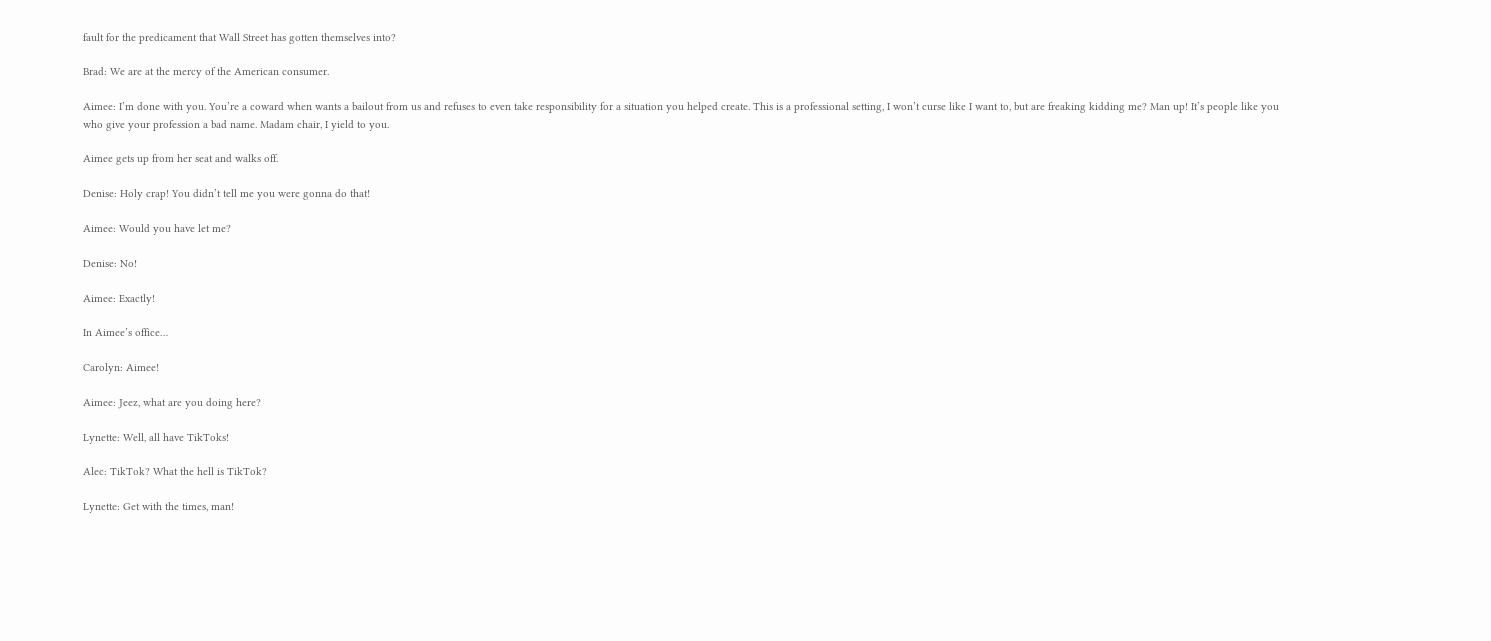fault for the predicament that Wall Street has gotten themselves into?

Brad: We are at the mercy of the American consumer.

Aimee: I’m done with you. You’re a coward when wants a bailout from us and refuses to even take responsibility for a situation you helped create. This is a professional setting, I won’t curse like I want to, but are freaking kidding me? Man up! It’s people like you who give your profession a bad name. Madam chair, I yield to you.

Aimee gets up from her seat and walks off.

Denise: Holy crap! You didn’t tell me you were gonna do that!

Aimee: Would you have let me?

Denise: No!

Aimee: Exactly!

In Aimee’s office…

Carolyn: Aimee!

Aimee: Jeez, what are you doing here?

Lynette: Well, all have TikToks!

Alec: TikTok? What the hell is TikTok?

Lynette: Get with the times, man!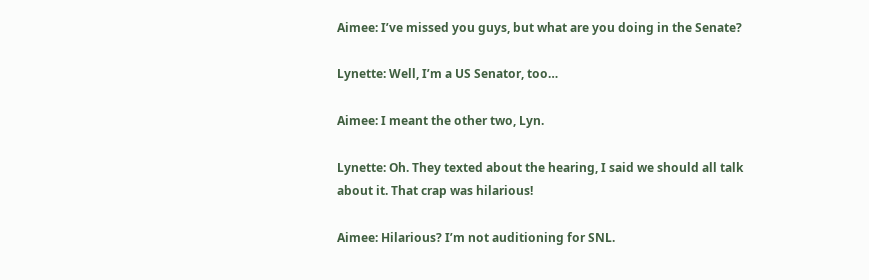Aimee: I’ve missed you guys, but what are you doing in the Senate?

Lynette: Well, I’m a US Senator, too…

Aimee: I meant the other two, Lyn.

Lynette: Oh. They texted about the hearing, I said we should all talk about it. That crap was hilarious!

Aimee: Hilarious? I’m not auditioning for SNL.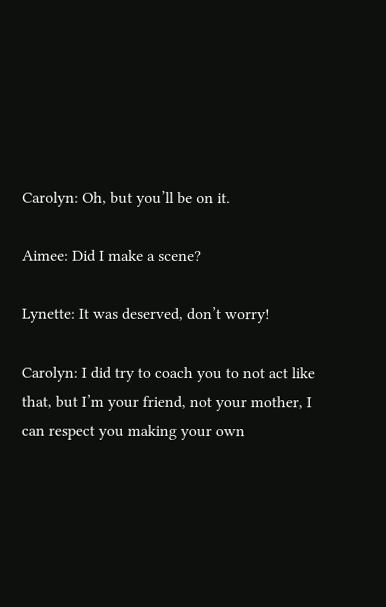Carolyn: Oh, but you’ll be on it.

Aimee: Did I make a scene?

Lynette: It was deserved, don’t worry!

Carolyn: I did try to coach you to not act like that, but I’m your friend, not your mother, I can respect you making your own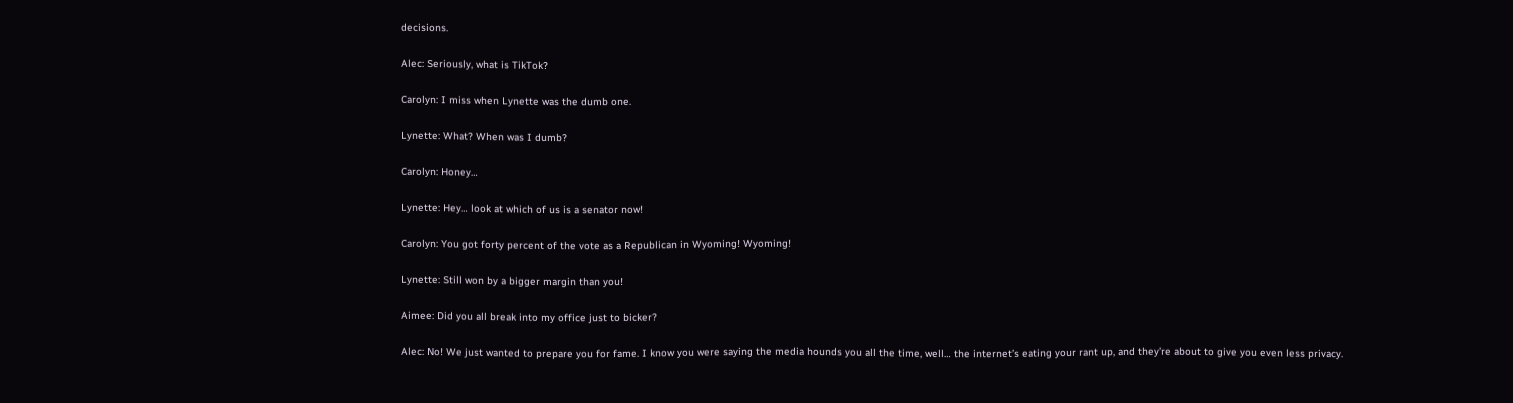decisions.

Alec: Seriously, what is TikTok?

Carolyn: I miss when Lynette was the dumb one.

Lynette: What? When was I dumb?

Carolyn: Honey…

Lynette: Hey… look at which of us is a senator now!

Carolyn: You got forty percent of the vote as a Republican in Wyoming! Wyoming!

Lynette: Still won by a bigger margin than you!

Aimee: Did you all break into my office just to bicker?

Alec: No! We just wanted to prepare you for fame. I know you were saying the media hounds you all the time, well… the internet’s eating your rant up, and they’re about to give you even less privacy.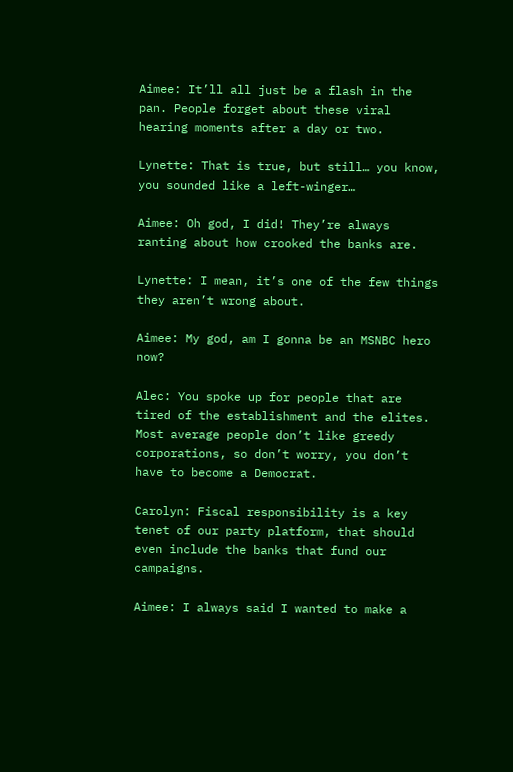Aimee: It’ll all just be a flash in the pan. People forget about these viral hearing moments after a day or two.

Lynette: That is true, but still… you know, you sounded like a left-winger…

Aimee: Oh god, I did! They’re always ranting about how crooked the banks are.

Lynette: I mean, it’s one of the few things they aren’t wrong about.

Aimee: My god, am I gonna be an MSNBC hero now?

Alec: You spoke up for people that are tired of the establishment and the elites. Most average people don’t like greedy corporations, so don’t worry, you don’t have to become a Democrat.

Carolyn: Fiscal responsibility is a key tenet of our party platform, that should even include the banks that fund our campaigns.

Aimee: I always said I wanted to make a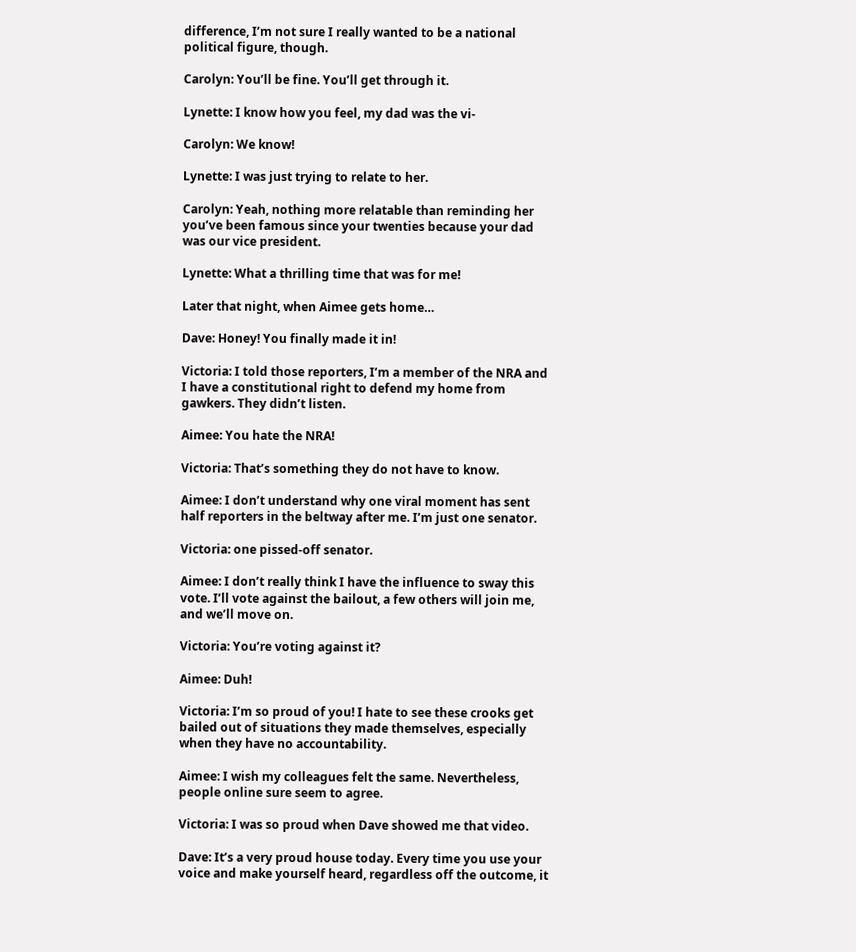difference, I’m not sure I really wanted to be a national political figure, though.

Carolyn: You’ll be fine. You’ll get through it.

Lynette: I know how you feel, my dad was the vi-

Carolyn: We know!

Lynette: I was just trying to relate to her.

Carolyn: Yeah, nothing more relatable than reminding her you’ve been famous since your twenties because your dad was our vice president.

Lynette: What a thrilling time that was for me!

Later that night, when Aimee gets home…

Dave: Honey! You finally made it in!

Victoria: I told those reporters, I’m a member of the NRA and I have a constitutional right to defend my home from gawkers. They didn’t listen.

Aimee: You hate the NRA!

Victoria: That’s something they do not have to know.

Aimee: I don’t understand why one viral moment has sent half reporters in the beltway after me. I’m just one senator.

Victoria: one pissed-off senator.

Aimee: I don’t really think I have the influence to sway this vote. I’ll vote against the bailout, a few others will join me, and we’ll move on.

Victoria: You’re voting against it?

Aimee: Duh!

Victoria: I’m so proud of you! I hate to see these crooks get bailed out of situations they made themselves, especially when they have no accountability.

Aimee: I wish my colleagues felt the same. Nevertheless, people online sure seem to agree.

Victoria: I was so proud when Dave showed me that video.

Dave: It’s a very proud house today. Every time you use your voice and make yourself heard, regardless off the outcome, it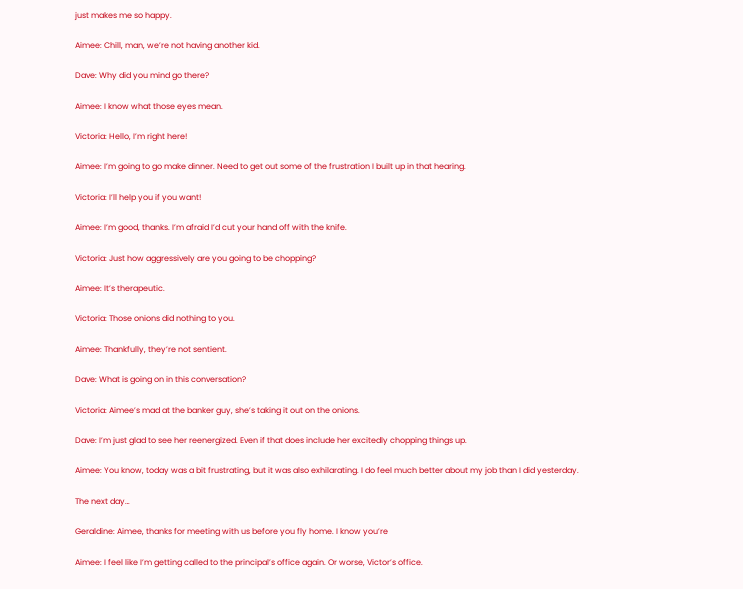just makes me so happy.

Aimee: Chill, man, we’re not having another kid.

Dave: Why did you mind go there?

Aimee: I know what those eyes mean.

Victoria: Hello, I’m right here!

Aimee: I’m going to go make dinner. Need to get out some of the frustration I built up in that hearing.

Victoria: I’ll help you if you want!

Aimee: I’m good, thanks. I’m afraid I’d cut your hand off with the knife.

Victoria: Just how aggressively are you going to be chopping?

Aimee: It’s therapeutic.

Victoria: Those onions did nothing to you.

Aimee: Thankfully, they’re not sentient.

Dave: What is going on in this conversation?

Victoria: Aimee’s mad at the banker guy, she’s taking it out on the onions.

Dave: I’m just glad to see her reenergized. Even if that does include her excitedly chopping things up.

Aimee: You know, today was a bit frustrating, but it was also exhilarating. I do feel much better about my job than I did yesterday.

The next day…

Geraldine: Aimee, thanks for meeting with us before you fly home. I know you’re

Aimee: I feel like I’m getting called to the principal’s office again. Or worse, Victor’s office.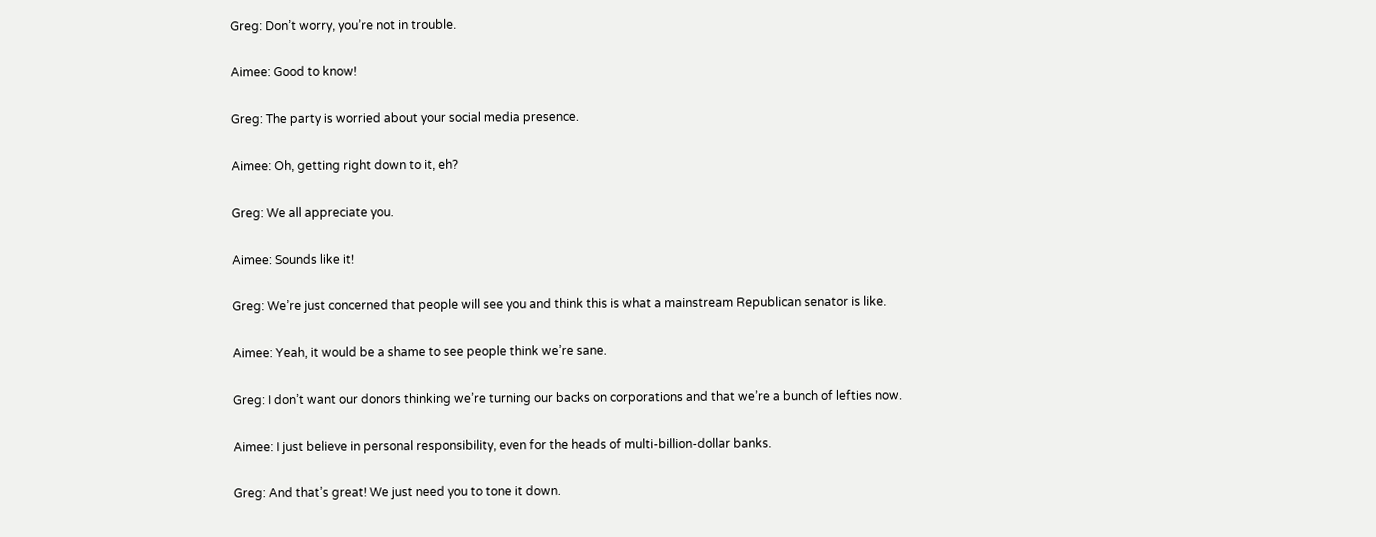Greg: Don’t worry, you’re not in trouble.

Aimee: Good to know!

Greg: The party is worried about your social media presence.

Aimee: Oh, getting right down to it, eh?

Greg: We all appreciate you.

Aimee: Sounds like it!

Greg: We’re just concerned that people will see you and think this is what a mainstream Republican senator is like.

Aimee: Yeah, it would be a shame to see people think we’re sane.

Greg: I don’t want our donors thinking we’re turning our backs on corporations and that we’re a bunch of lefties now.

Aimee: I just believe in personal responsibility, even for the heads of multi-billion-dollar banks.

Greg: And that’s great! We just need you to tone it down.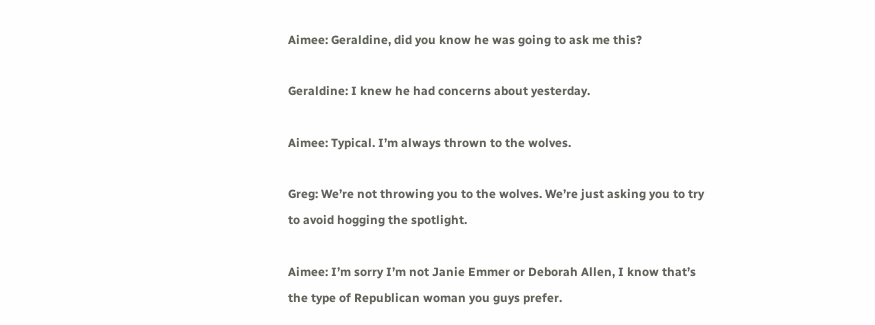Aimee: Geraldine, did you know he was going to ask me this?

Geraldine: I knew he had concerns about yesterday.

Aimee: Typical. I’m always thrown to the wolves.

Greg: We’re not throwing you to the wolves. We’re just asking you to try to avoid hogging the spotlight.

Aimee: I’m sorry I’m not Janie Emmer or Deborah Allen, I know that’s the type of Republican woman you guys prefer.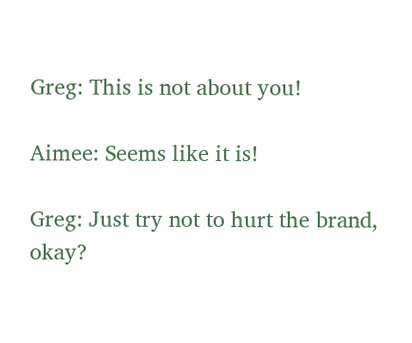Greg: This is not about you!

Aimee: Seems like it is!

Greg: Just try not to hurt the brand, okay?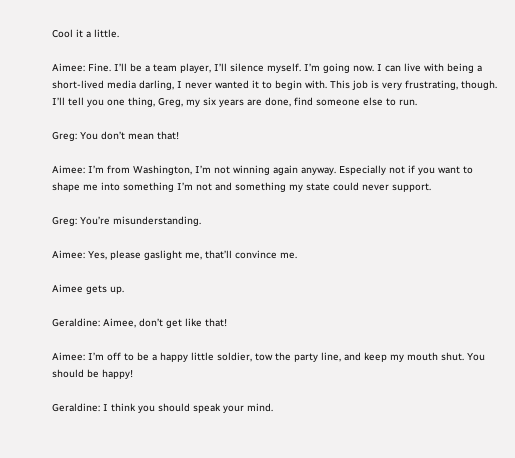Cool it a little.

Aimee: Fine. I’ll be a team player, I’ll silence myself. I’m going now. I can live with being a short-lived media darling, I never wanted it to begin with. This job is very frustrating, though. I’ll tell you one thing, Greg, my six years are done, find someone else to run.

Greg: You don’t mean that!

Aimee: I’m from Washington, I’m not winning again anyway. Especially not if you want to shape me into something I’m not and something my state could never support.

Greg: You’re misunderstanding.

Aimee: Yes, please gaslight me, that’ll convince me.

Aimee gets up.

Geraldine: Aimee, don’t get like that!

Aimee: I’m off to be a happy little soldier, tow the party line, and keep my mouth shut. You should be happy!

Geraldine: I think you should speak your mind.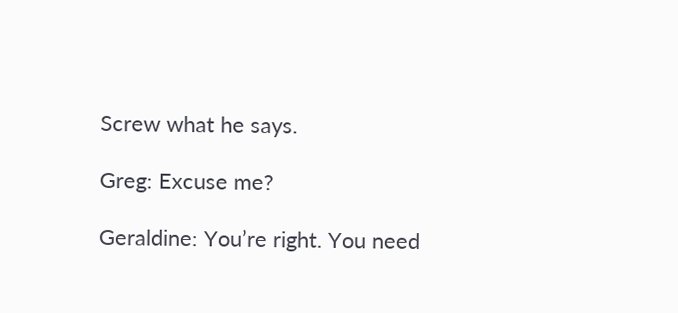Screw what he says.

Greg: Excuse me?

Geraldine: You’re right. You need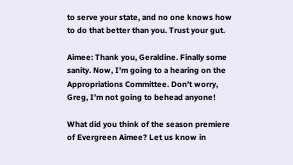to serve your state, and no one knows how to do that better than you. Trust your gut.

Aimee: Thank you, Geraldine. Finally some sanity. Now, I’m going to a hearing on the Appropriations Committee. Don’t worry, Greg, I’m not going to behead anyone!

What did you think of the season premiere of Evergreen Aimee? Let us know in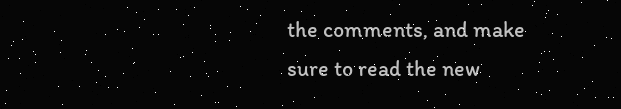the comments, and make sure to read the new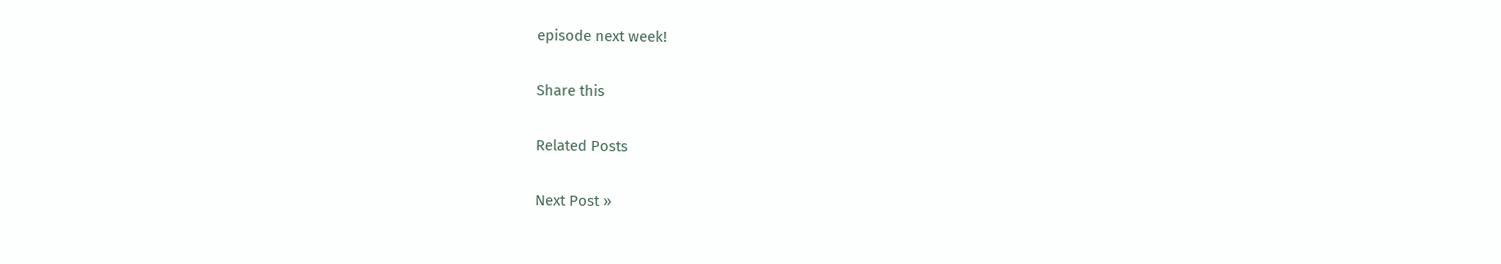episode next week!

Share this

Related Posts

Next Post »